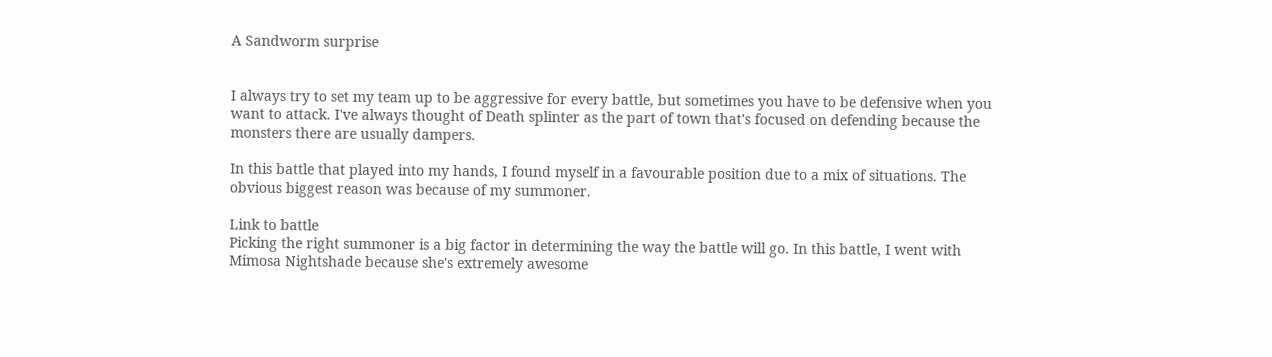A Sandworm surprise


I always try to set my team up to be aggressive for every battle, but sometimes you have to be defensive when you want to attack. I've always thought of Death splinter as the part of town that's focused on defending because the monsters there are usually dampers.

In this battle that played into my hands, I found myself in a favourable position due to a mix of situations. The obvious biggest reason was because of my summoner.

Link to battle
Picking the right summoner is a big factor in determining the way the battle will go. In this battle, I went with Mimosa Nightshade because she's extremely awesome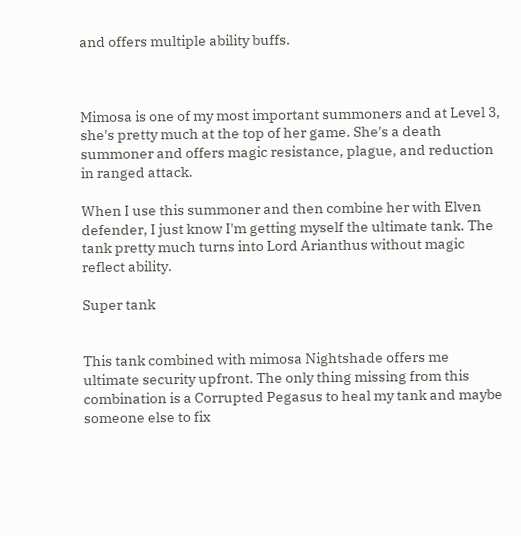and offers multiple ability buffs.



Mimosa is one of my most important summoners and at Level 3, she's pretty much at the top of her game. She's a death summoner and offers magic resistance, plague, and reduction in ranged attack.

When I use this summoner and then combine her with Elven defender, I just know I'm getting myself the ultimate tank. The tank pretty much turns into Lord Arianthus without magic reflect ability.

Super tank


This tank combined with mimosa Nightshade offers me ultimate security upfront. The only thing missing from this combination is a Corrupted Pegasus to heal my tank and maybe someone else to fix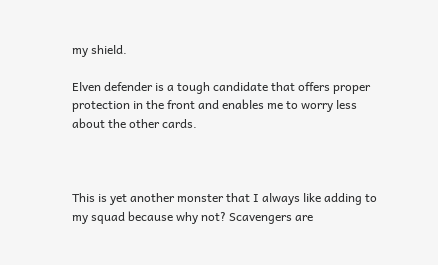my shield.

Elven defender is a tough candidate that offers proper protection in the front and enables me to worry less about the other cards.



This is yet another monster that I always like adding to my squad because why not? Scavengers are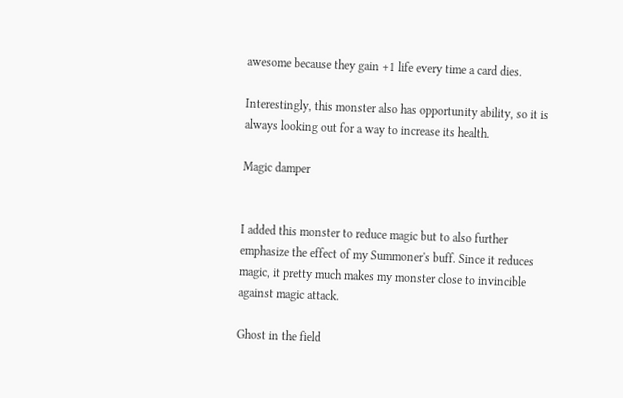awesome because they gain +1 life every time a card dies.

Interestingly, this monster also has opportunity ability, so it is always looking out for a way to increase its health.

Magic damper


I added this monster to reduce magic but to also further emphasize the effect of my Summoner's buff. Since it reduces magic, it pretty much makes my monster close to invincible against magic attack.

Ghost in the field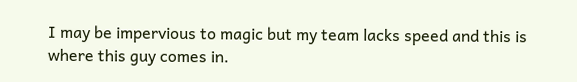I may be impervious to magic but my team lacks speed and this is where this guy comes in.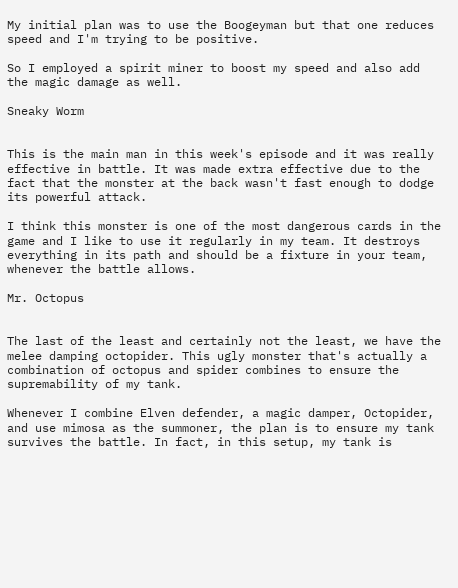My initial plan was to use the Boogeyman but that one reduces speed and I'm trying to be positive.

So I employed a spirit miner to boost my speed and also add the magic damage as well.

Sneaky Worm


This is the main man in this week's episode and it was really effective in battle. It was made extra effective due to the fact that the monster at the back wasn't fast enough to dodge its powerful attack.

I think this monster is one of the most dangerous cards in the game and I like to use it regularly in my team. It destroys everything in its path and should be a fixture in your team, whenever the battle allows.

Mr. Octopus


The last of the least and certainly not the least, we have the melee damping octopider. This ugly monster that's actually a combination of octopus and spider combines to ensure the supremability of my tank.

Whenever I combine Elven defender, a magic damper, Octopider, and use mimosa as the summoner, the plan is to ensure my tank survives the battle. In fact, in this setup, my tank is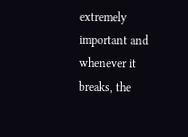extremely important and whenever it breaks, the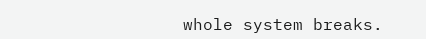whole system breaks.